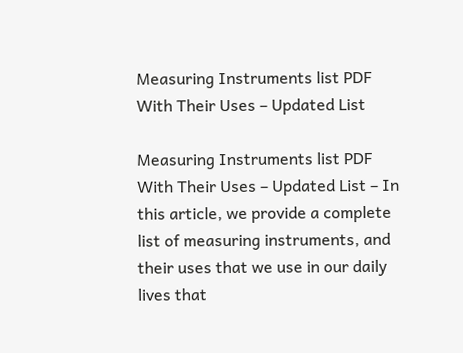Measuring Instruments list PDF With Their Uses – Updated List

Measuring Instruments list PDF With Their Uses – Updated List – In this article, we provide a complete list of measuring instruments, and their uses that we use in our daily lives that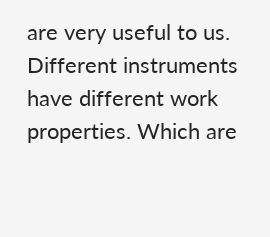are very useful to us. Different instruments have different work properties. Which are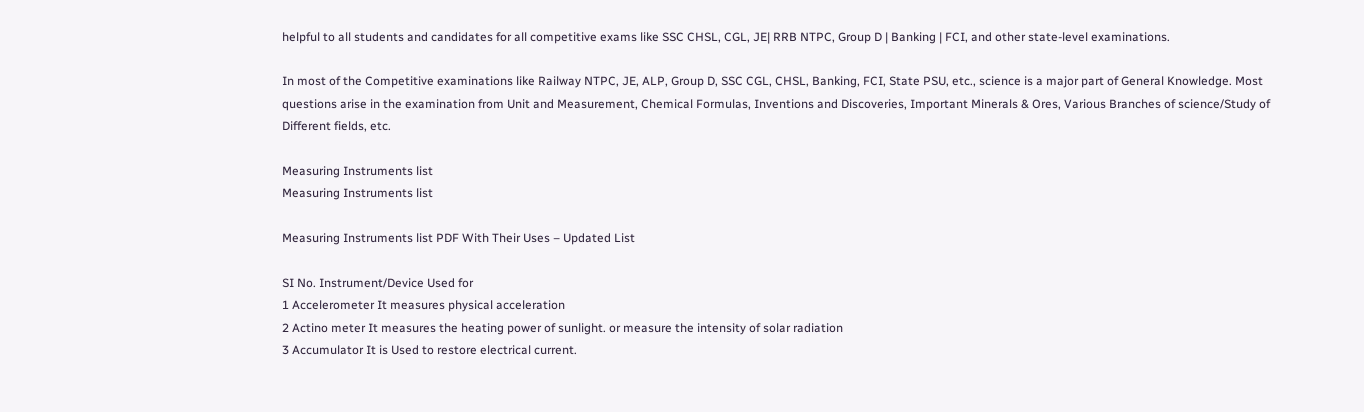helpful to all students and candidates for all competitive exams like SSC CHSL, CGL, JE| RRB NTPC, Group D | Banking | FCI, and other state-level examinations.

In most of the Competitive examinations like Railway NTPC, JE, ALP, Group D, SSC CGL, CHSL, Banking, FCI, State PSU, etc., science is a major part of General Knowledge. Most questions arise in the examination from Unit and Measurement, Chemical Formulas, Inventions and Discoveries, Important Minerals & Ores, Various Branches of science/Study of Different fields, etc.

Measuring Instruments list
Measuring Instruments list

Measuring Instruments list PDF With Their Uses – Updated List

SI No. Instrument/Device Used for
1 Accelerometer It measures physical acceleration
2 Actino meter It measures the heating power of sunlight. or measure the intensity of solar radiation
3 Accumulator It is Used to restore electrical current.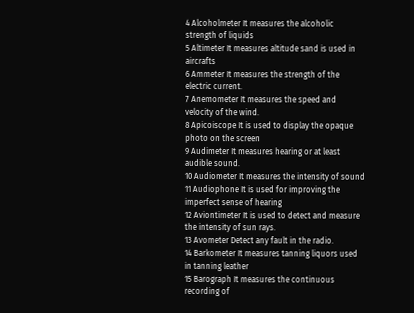4 Alcoholmeter It measures the alcoholic strength of liquids
5 Altimeter It measures altitude sand is used in aircrafts
6 Ammeter It measures the strength of the electric current.
7 Anemometer It measures the speed and velocity of the wind.
8 Apicoiscope It is used to display the opaque photo on the screen
9 Audimeter It measures hearing or at least audible sound.
10 Audiometer It measures the intensity of sound
11 Audiophone It is used for improving the imperfect sense of hearing
12 Aviontimeter It is used to detect and measure the intensity of sun rays.
13 Avometer Detect any fault in the radio.
14 Barkometer It measures tanning liquors used in tanning leather
15 Barograph It measures the continuous recording of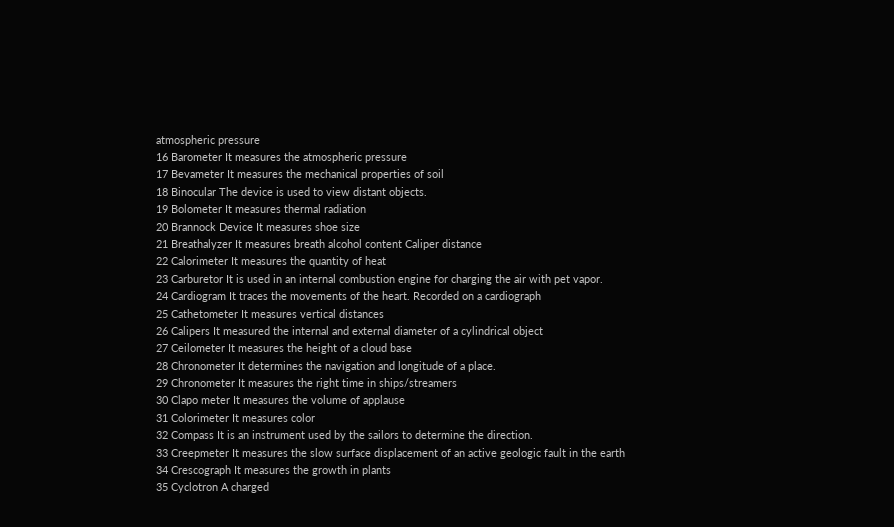atmospheric pressure
16 Barometer It measures the atmospheric pressure
17 Bevameter It measures the mechanical properties of soil
18 Binocular The device is used to view distant objects.
19 Bolometer It measures thermal radiation
20 Brannock Device It measures shoe size
21 Breathalyzer It measures breath alcohol content Caliper distance
22 Calorimeter It measures the quantity of heat
23 Carburetor It is used in an internal combustion engine for charging the air with pet vapor.
24 Cardiogram It traces the movements of the heart. Recorded on a cardiograph
25 Cathetometer It measures vertical distances
26 Calipers It measured the internal and external diameter of a cylindrical object
27 Ceilometer It measures the height of a cloud base
28 Chronometer It determines the navigation and longitude of a place.
29 Chronometer It measures the right time in ships/streamers
30 Clapo meter It measures the volume of applause
31 Colorimeter It measures color
32 Compass It is an instrument used by the sailors to determine the direction.
33 Creepmeter It measures the slow surface displacement of an active geologic fault in the earth
34 Crescograph It measures the growth in plants
35 Cyclotron A charged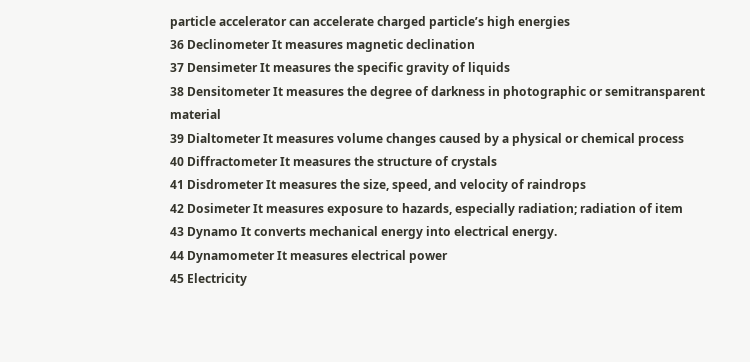particle accelerator can accelerate charged particle’s high energies
36 Declinometer It measures magnetic declination
37 Densimeter It measures the specific gravity of liquids
38 Densitometer It measures the degree of darkness in photographic or semitransparent material
39 Dialtometer It measures volume changes caused by a physical or chemical process
40 Diffractometer It measures the structure of crystals
41 Disdrometer It measures the size, speed, and velocity of raindrops
42 Dosimeter It measures exposure to hazards, especially radiation; radiation of item
43 Dynamo It converts mechanical energy into electrical energy.
44 Dynamometer It measures electrical power
45 Electricity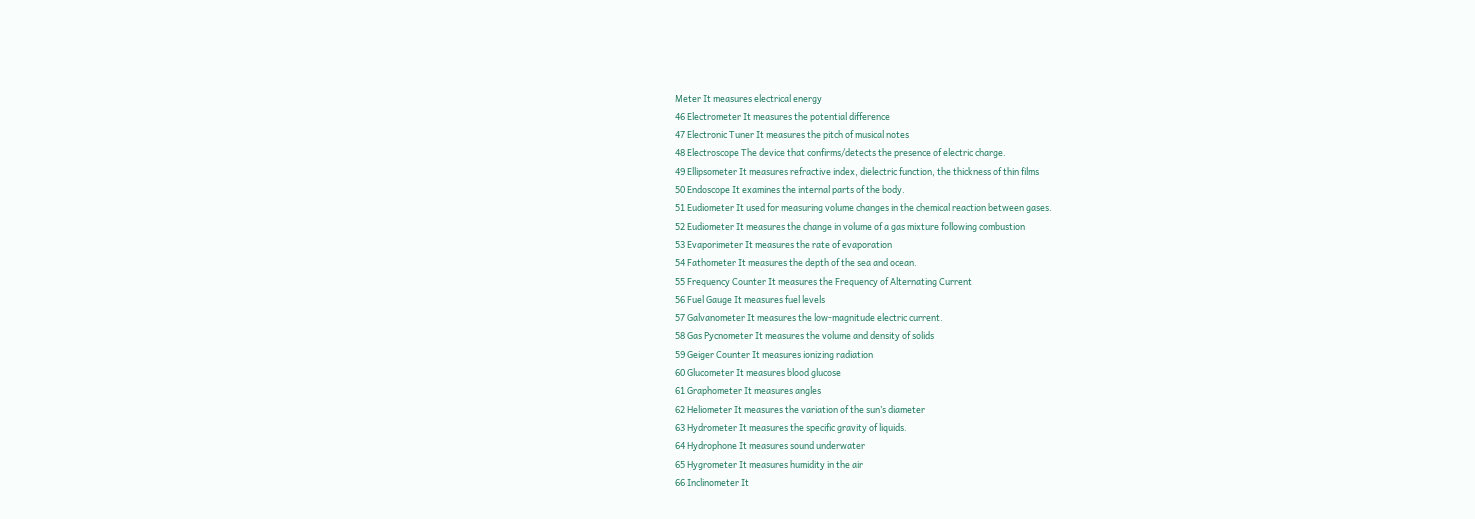Meter It measures electrical energy
46 Electrometer It measures the potential difference
47 Electronic Tuner It measures the pitch of musical notes
48 Electroscope The device that confirms/detects the presence of electric charge.
49 Ellipsometer It measures refractive index, dielectric function, the thickness of thin films
50 Endoscope It examines the internal parts of the body.
51 Eudiometer It used for measuring volume changes in the chemical reaction between gases.
52 Eudiometer It measures the change in volume of a gas mixture following combustion
53 Evaporimeter It measures the rate of evaporation
54 Fathometer It measures the depth of the sea and ocean.
55 Frequency Counter It measures the Frequency of Alternating Current
56 Fuel Gauge It measures fuel levels
57 Galvanometer It measures the low-magnitude electric current.
58 Gas Pycnometer It measures the volume and density of solids
59 Geiger Counter It measures ionizing radiation
60 Glucometer It measures blood glucose
61 Graphometer It measures angles
62 Heliometer It measures the variation of the sun’s diameter
63 Hydrometer It measures the specific gravity of liquids.
64 Hydrophone It measures sound underwater
65 Hygrometer It measures humidity in the air
66 Inclinometer It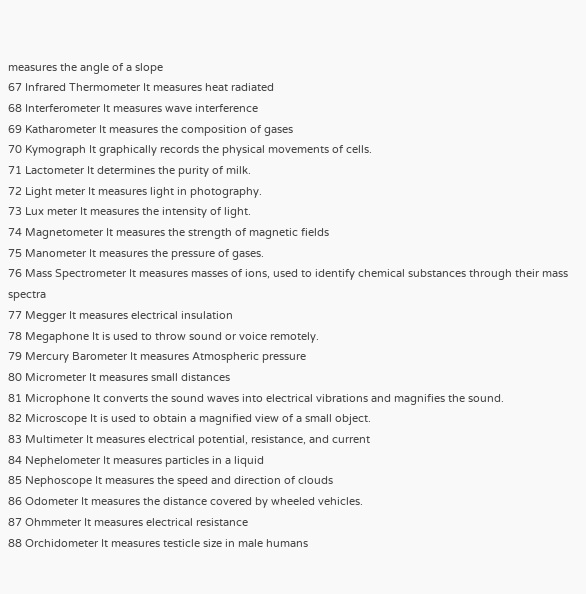measures the angle of a slope
67 Infrared Thermometer It measures heat radiated
68 Interferometer It measures wave interference
69 Katharometer It measures the composition of gases
70 Kymograph It graphically records the physical movements of cells.
71 Lactometer It determines the purity of milk.
72 Light meter It measures light in photography.
73 Lux meter It measures the intensity of light.
74 Magnetometer It measures the strength of magnetic fields
75 Manometer It measures the pressure of gases.
76 Mass Spectrometer It measures masses of ions, used to identify chemical substances through their mass spectra
77 Megger It measures electrical insulation
78 Megaphone It is used to throw sound or voice remotely.
79 Mercury Barometer It measures Atmospheric pressure
80 Micrometer It measures small distances
81 Microphone It converts the sound waves into electrical vibrations and magnifies the sound.
82 Microscope It is used to obtain a magnified view of a small object.
83 Multimeter It measures electrical potential, resistance, and current
84 Nephelometer It measures particles in a liquid
85 Nephoscope It measures the speed and direction of clouds
86 Odometer It measures the distance covered by wheeled vehicles.
87 Ohmmeter It measures electrical resistance
88 Orchidometer It measures testicle size in male humans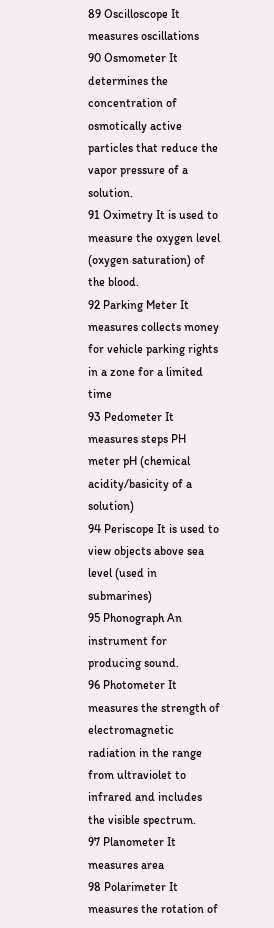89 Oscilloscope It measures oscillations
90 Osmometer It determines the concentration of osmotically active particles that reduce the vapor pressure of a solution.
91 Oximetry It is used to measure the oxygen level (oxygen saturation) of the blood.
92 Parking Meter It measures collects money for vehicle parking rights in a zone for a limited time
93 Pedometer It measures steps PH meter pH (chemical acidity/basicity of a solution)
94 Periscope It is used to view objects above sea level (used in submarines)
95 Phonograph An instrument for producing sound.
96 Photometer It measures the strength of electromagnetic radiation in the range from ultraviolet to infrared and includes the visible spectrum.
97 Planometer It measures area
98 Polarimeter It measures the rotation of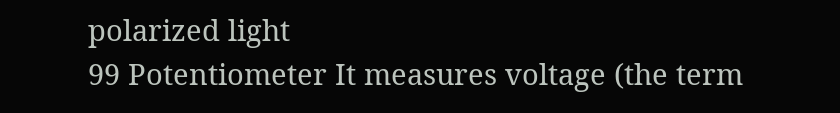polarized light
99 Potentiometer It measures voltage (the term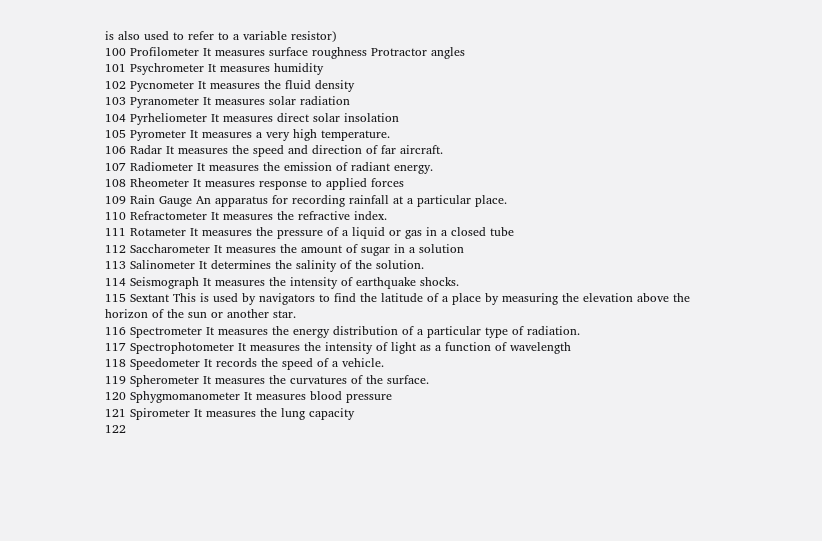is also used to refer to a variable resistor)
100 Profilometer It measures surface roughness Protractor angles
101 Psychrometer It measures humidity
102 Pycnometer It measures the fluid density
103 Pyranometer It measures solar radiation
104 Pyrheliometer It measures direct solar insolation
105 Pyrometer It measures a very high temperature.
106 Radar It measures the speed and direction of far aircraft.
107 Radiometer It measures the emission of radiant energy.
108 Rheometer It measures response to applied forces
109 Rain Gauge An apparatus for recording rainfall at a particular place.
110 Refractometer It measures the refractive index.
111 Rotameter It measures the pressure of a liquid or gas in a closed tube
112 Saccharometer It measures the amount of sugar in a solution
113 Salinometer It determines the salinity of the solution.
114 Seismograph It measures the intensity of earthquake shocks.
115 Sextant This is used by navigators to find the latitude of a place by measuring the elevation above the horizon of the sun or another star.
116 Spectrometer It measures the energy distribution of a particular type of radiation.
117 Spectrophotometer It measures the intensity of light as a function of wavelength
118 Speedometer It records the speed of a vehicle.
119 Spherometer It measures the curvatures of the surface.
120 Sphygmomanometer It measures blood pressure
121 Spirometer It measures the lung capacity
122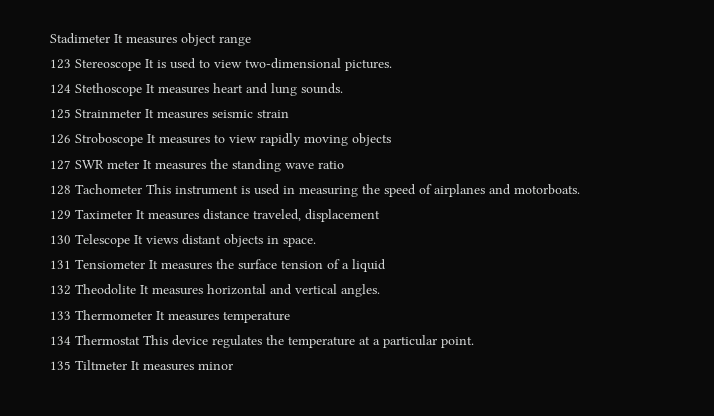Stadimeter It measures object range
123 Stereoscope It is used to view two-dimensional pictures.
124 Stethoscope It measures heart and lung sounds.
125 Strainmeter It measures seismic strain
126 Stroboscope It measures to view rapidly moving objects
127 SWR meter It measures the standing wave ratio
128 Tachometer This instrument is used in measuring the speed of airplanes and motorboats.
129 Taximeter It measures distance traveled, displacement
130 Telescope It views distant objects in space.
131 Tensiometer It measures the surface tension of a liquid
132 Theodolite It measures horizontal and vertical angles.
133 Thermometer It measures temperature
134 Thermostat This device regulates the temperature at a particular point.
135 Tiltmeter It measures minor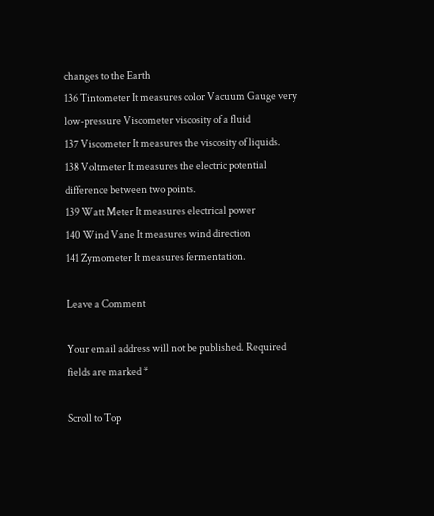changes to the Earth
136 Tintometer It measures color Vacuum Gauge very low-pressure Viscometer viscosity of a fluid
137 Viscometer It measures the viscosity of liquids.
138 Voltmeter It measures the electric potential difference between two points.
139 Watt Meter It measures electrical power
140 Wind Vane It measures wind direction
141 Zymometer It measures fermentation.

Leave a Comment

Your email address will not be published. Required fields are marked *

Scroll to Top